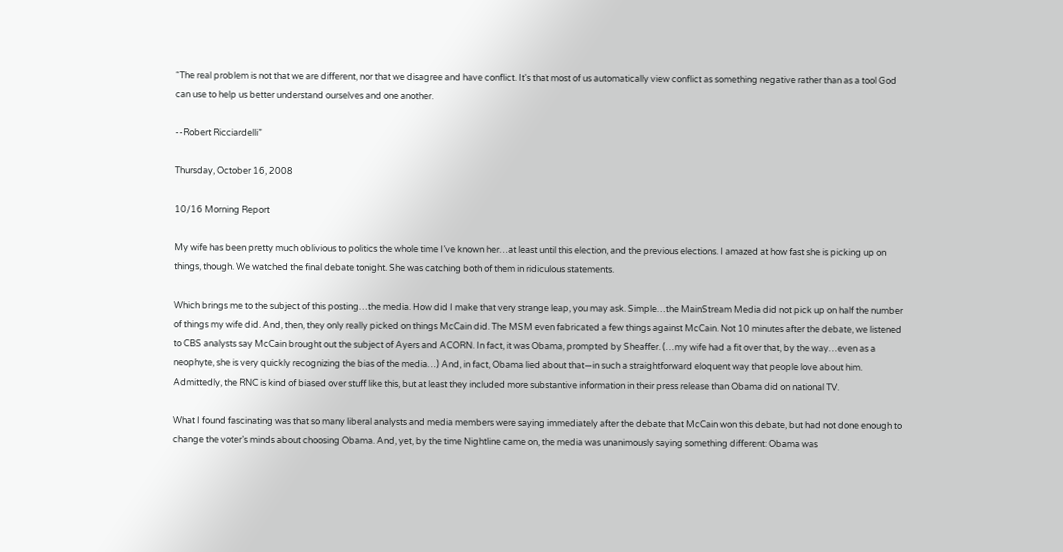“The real problem is not that we are different, nor that we disagree and have conflict. It's that most of us automatically view conflict as something negative rather than as a tool God can use to help us better understand ourselves and one another.

--Robert Ricciardelli”

Thursday, October 16, 2008

10/16 Morning Report

My wife has been pretty much oblivious to politics the whole time I’ve known her…at least until this election, and the previous elections. I amazed at how fast she is picking up on things, though. We watched the final debate tonight. She was catching both of them in ridiculous statements.

Which brings me to the subject of this posting…the media. How did I make that very strange leap, you may ask. Simple…the MainStream Media did not pick up on half the number of things my wife did. And, then, they only really picked on things McCain did. The MSM even fabricated a few things against McCain. Not 10 minutes after the debate, we listened to CBS analysts say McCain brought out the subject of Ayers and ACORN. In fact, it was Obama, prompted by Sheaffer. (…my wife had a fit over that, by the way…even as a neophyte, she is very quickly recognizing the bias of the media…) And, in fact, Obama lied about that—in such a straightforward eloquent way that people love about him. Admittedly, the RNC is kind of biased over stuff like this, but at least they included more substantive information in their press release than Obama did on national TV.

What I found fascinating was that so many liberal analysts and media members were saying immediately after the debate that McCain won this debate, but had not done enough to change the voter’s minds about choosing Obama. And, yet, by the time Nightline came on, the media was unanimously saying something different: Obama was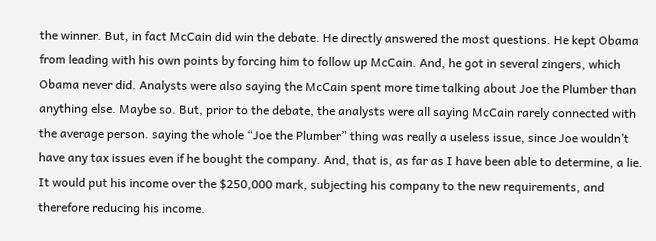the winner. But, in fact McCain did win the debate. He directly answered the most questions. He kept Obama from leading with his own points by forcing him to follow up McCain. And, he got in several zingers, which Obama never did. Analysts were also saying the McCain spent more time talking about Joe the Plumber than anything else. Maybe so. But, prior to the debate, the analysts were all saying McCain rarely connected with the average person. saying the whole “Joe the Plumber” thing was really a useless issue, since Joe wouldn’t have any tax issues even if he bought the company. And, that is, as far as I have been able to determine, a lie. It would put his income over the $250,000 mark, subjecting his company to the new requirements, and therefore reducing his income.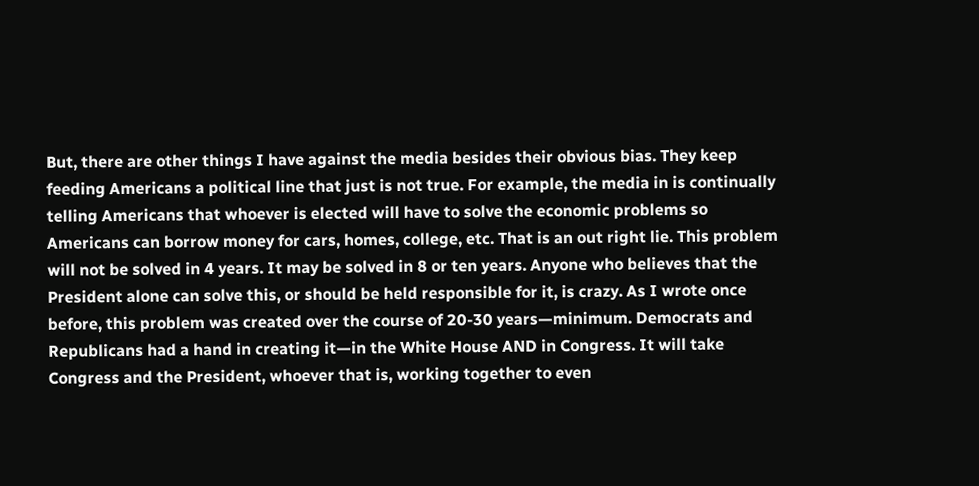But, there are other things I have against the media besides their obvious bias. They keep feeding Americans a political line that just is not true. For example, the media in is continually telling Americans that whoever is elected will have to solve the economic problems so Americans can borrow money for cars, homes, college, etc. That is an out right lie. This problem will not be solved in 4 years. It may be solved in 8 or ten years. Anyone who believes that the President alone can solve this, or should be held responsible for it, is crazy. As I wrote once before, this problem was created over the course of 20-30 years—minimum. Democrats and Republicans had a hand in creating it—in the White House AND in Congress. It will take Congress and the President, whoever that is, working together to even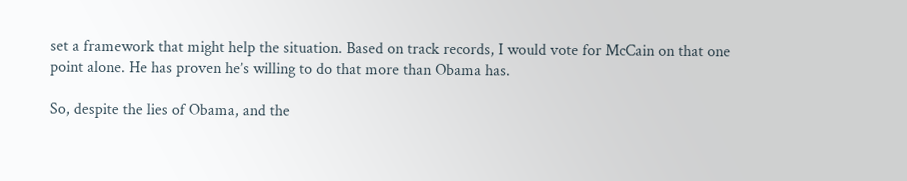set a framework that might help the situation. Based on track records, I would vote for McCain on that one point alone. He has proven he’s willing to do that more than Obama has.

So, despite the lies of Obama, and the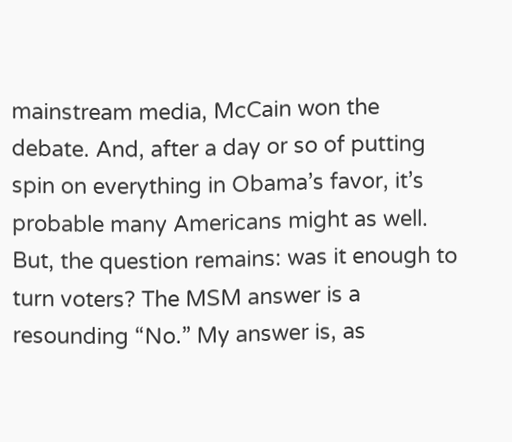mainstream media, McCain won the debate. And, after a day or so of putting spin on everything in Obama’s favor, it’s probable many Americans might as well. But, the question remains: was it enough to turn voters? The MSM answer is a resounding “No.” My answer is, as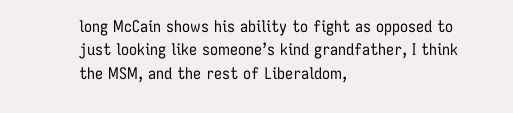long McCain shows his ability to fight as opposed to just looking like someone’s kind grandfather, I think the MSM, and the rest of Liberaldom,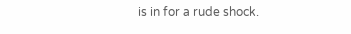is in for a rude shock.